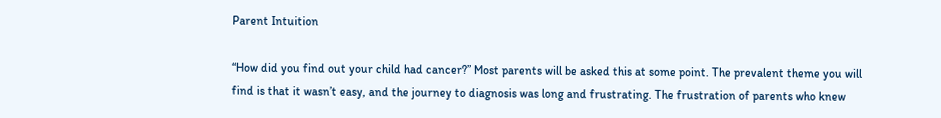Parent Intuition

“How did you find out your child had cancer?” Most parents will be asked this at some point. The prevalent theme you will find is that it wasn’t easy, and the journey to diagnosis was long and frustrating. The frustration of parents who knew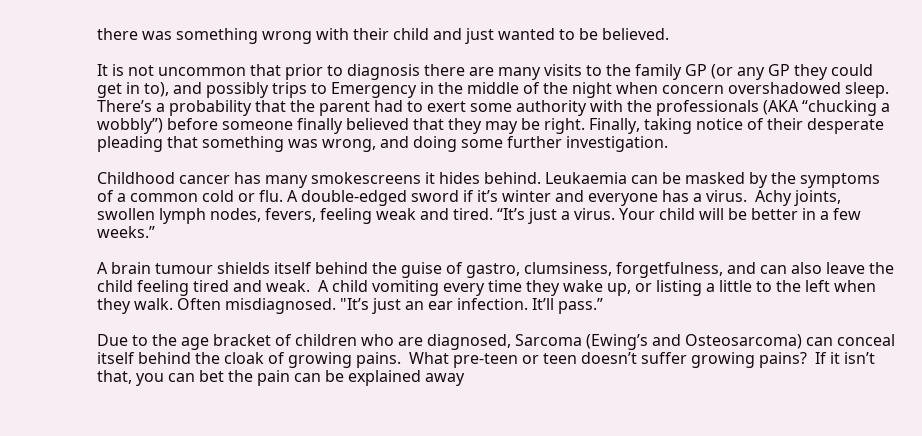there was something wrong with their child and just wanted to be believed.

It is not uncommon that prior to diagnosis there are many visits to the family GP (or any GP they could get in to), and possibly trips to Emergency in the middle of the night when concern overshadowed sleep.  There’s a probability that the parent had to exert some authority with the professionals (AKA “chucking a wobbly”) before someone finally believed that they may be right. Finally, taking notice of their desperate pleading that something was wrong, and doing some further investigation.

Childhood cancer has many smokescreens it hides behind. Leukaemia can be masked by the symptoms of a common cold or flu. A double-edged sword if it’s winter and everyone has a virus.  Achy joints, swollen lymph nodes, fevers, feeling weak and tired. “It’s just a virus. Your child will be better in a few weeks.”

A brain tumour shields itself behind the guise of gastro, clumsiness, forgetfulness, and can also leave the child feeling tired and weak.  A child vomiting every time they wake up, or listing a little to the left when they walk. Often misdiagnosed. "It’s just an ear infection. It’ll pass.”

Due to the age bracket of children who are diagnosed, Sarcoma (Ewing’s and Osteosarcoma) can conceal itself behind the cloak of growing pains.  What pre-teen or teen doesn’t suffer growing pains?  If it isn’t that, you can bet the pain can be explained away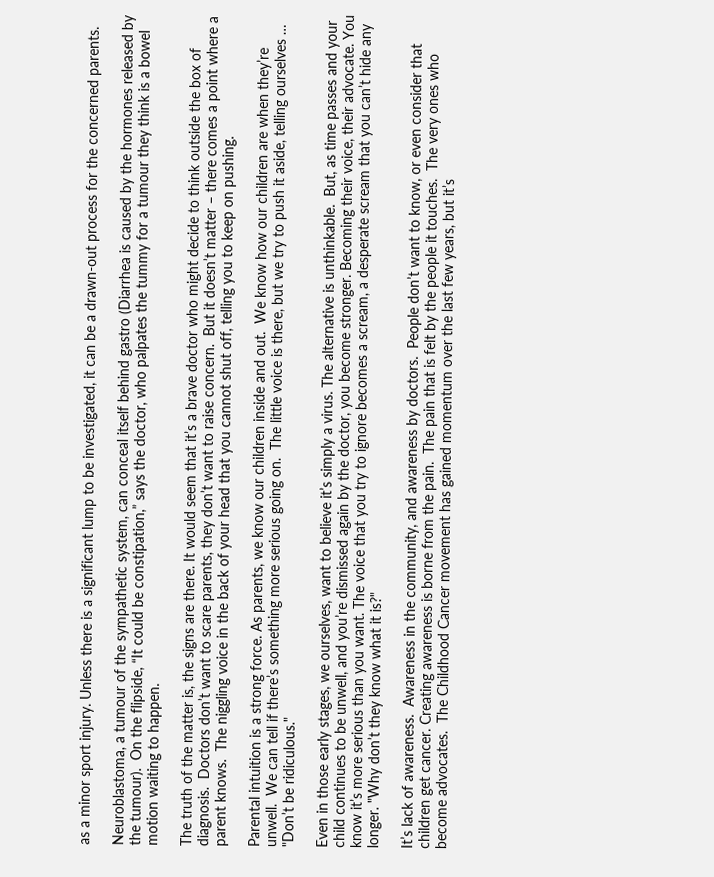as a minor sport injury. Unless there is a significant lump to be investigated, it can be a drawn-out process for the concerned parents.

Neuroblastoma, a tumour of the sympathetic system, can conceal itself behind gastro (Diarrhea is caused by the hormones released by the tumour).  On the flipside, “It could be constipation,” says the doctor, who palpates the tummy for a tumour they think is a bowel motion waiting to happen.

The truth of the matter is, the signs are there. It would seem that it’s a brave doctor who might decide to think outside the box of diagnosis.  Doctors don’t want to scare parents, they don’t want to raise concern.  But it doesn’t matter – there comes a point where a parent knows.  The niggling voice in the back of your head that you cannot shut off, telling you to keep on pushing.

Parental intuition is a strong force. As parents, we know our children inside and out.  We know how our children are when they’re unwell.  We can tell if there’s something more serious going on.  The little voice is there, but we try to push it aside, telling ourselves … "Don’t be ridiculous."

Even in those early stages, we ourselves, want to believe it’s simply a virus. The alternative is unthinkable.  But, as time passes and your child continues to be unwell, and you’re dismissed again by the doctor, you become stronger. Becoming their voice, their advocate. You know it’s more serious than you want. The voice that you try to ignore becomes a scream, a desperate scream that you can’t hide any longer. "Why don’t they know what it is?"

It’s lack of awareness.  Awareness in the community, and awareness by doctors.  People don’t want to know, or even consider that children get cancer. Creating awareness is borne from the pain.  The pain that is felt by the people it touches.  The very ones who become advocates.  The Childhood Cancer movement has gained momentum over the last few years, but it’s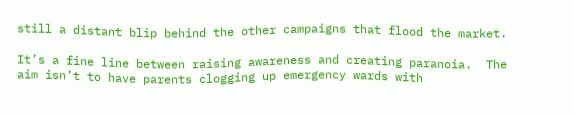still a distant blip behind the other campaigns that flood the market.

It’s a fine line between raising awareness and creating paranoia.  The aim isn’t to have parents clogging up emergency wards with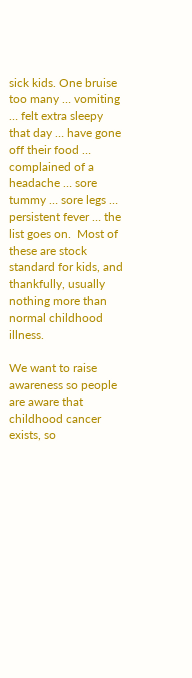sick kids. One bruise too many … vomiting … felt extra sleepy that day … have gone off their food … complained of a headache … sore tummy … sore legs … persistent fever … the list goes on.  Most of these are stock standard for kids, and thankfully, usually nothing more than normal childhood illness.

We want to raise awareness so people are aware that childhood cancer exists, so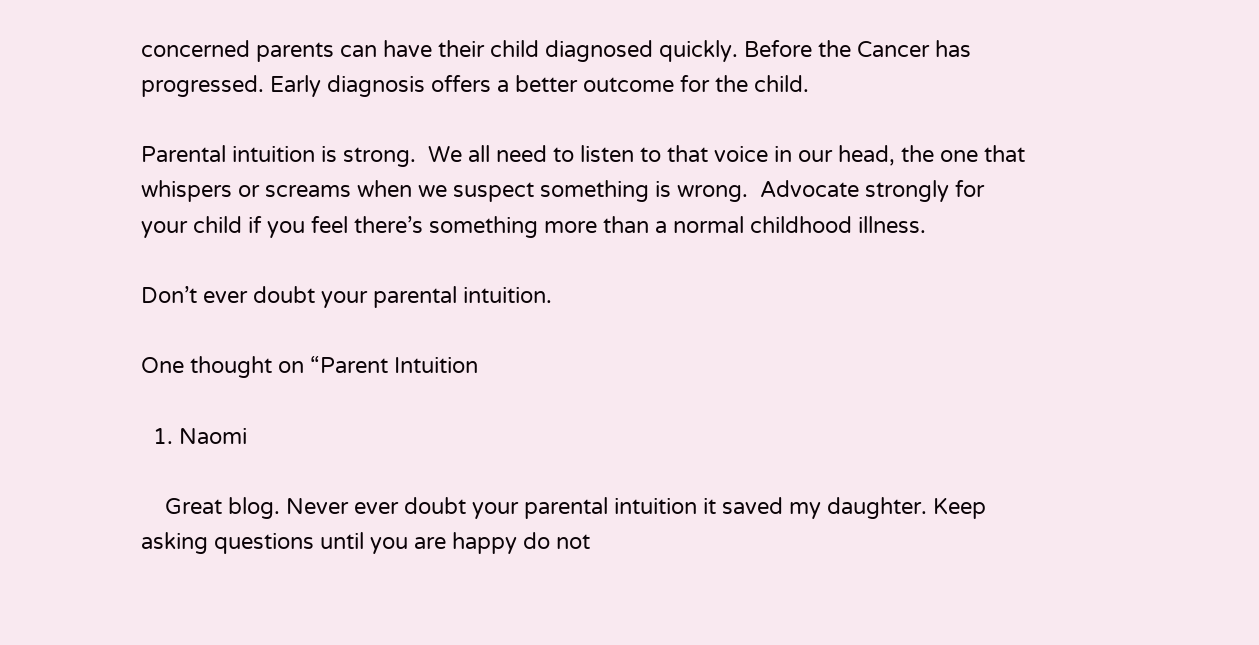concerned parents can have their child diagnosed quickly. Before the Cancer has progressed. Early diagnosis offers a better outcome for the child.

Parental intuition is strong.  We all need to listen to that voice in our head, the one that whispers or screams when we suspect something is wrong.  Advocate strongly for your child if you feel there’s something more than a normal childhood illness.

Don’t ever doubt your parental intuition.

One thought on “Parent Intuition

  1. Naomi

    Great blog. Never ever doubt your parental intuition it saved my daughter. Keep asking questions until you are happy do not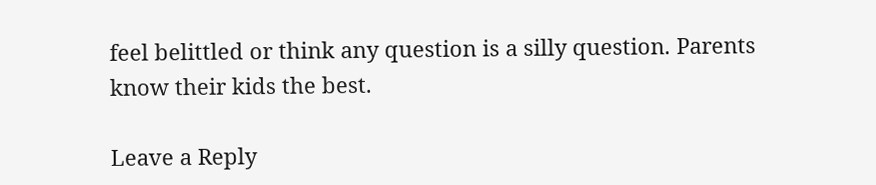feel belittled or think any question is a silly question. Parents know their kids the best.

Leave a Reply